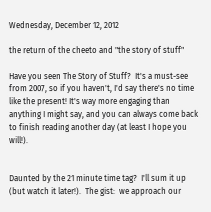Wednesday, December 12, 2012

the return of the cheeto and "the story of stuff"

Have you seen The Story of Stuff?  It's a must-see from 2007, so if you haven't, I'd say there's no time like the present! It's way more engaging than anything I might say, and you can always come back to finish reading another day (at least I hope you will!).


Daunted by the 21 minute time tag?  I'll sum it up (but watch it later!).  The gist:  we approach our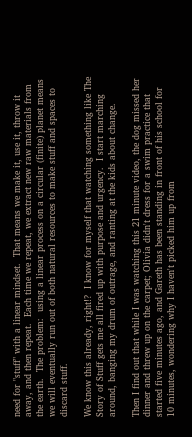need for "stuff" with a linear mindset.  That means we make it, use it, throw it away, and then repeat.  Each time we repeat, we extract new raw materials from the earth.  The problem:  using a linear process on a circular (finite) planet means we will eventually run out of both natural resources to make stuff and spaces to discard stuff.

We know this already, right!?  I know for myself that watching something like The Story of Stuff gets me all fired up with purpose and urgency.  I start marching around, banging my drum of outrage, and ranting at the kids about change.

Then I find out that while I was watching this 21 minute video, the dog missed her dinner and threw up on the carpet; Olivia didn't dress for a swim practice that started five minutes ago, and Gareth has been standing in front of his school for 10 minutes, wondering why I haven't picked him up from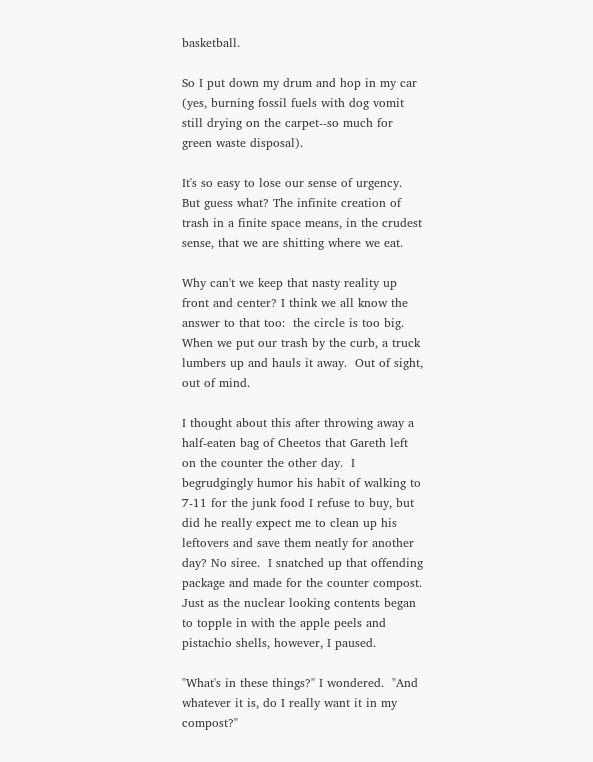basketball.

So I put down my drum and hop in my car (yes, burning fossil fuels with dog vomit still drying on the carpet--so much for green waste disposal).

It's so easy to lose our sense of urgency.  But guess what? The infinite creation of trash in a finite space means, in the crudest sense, that we are shitting where we eat.

Why can't we keep that nasty reality up front and center? I think we all know the answer to that too:  the circle is too big.   When we put our trash by the curb, a truck lumbers up and hauls it away.  Out of sight, out of mind.

I thought about this after throwing away a half-eaten bag of Cheetos that Gareth left on the counter the other day.  I begrudgingly humor his habit of walking to 7-11 for the junk food I refuse to buy, but did he really expect me to clean up his leftovers and save them neatly for another day? No siree.  I snatched up that offending package and made for the counter compost.  Just as the nuclear looking contents began to topple in with the apple peels and pistachio shells, however, I paused.

"What's in these things?" I wondered.  "And whatever it is, do I really want it in my compost?"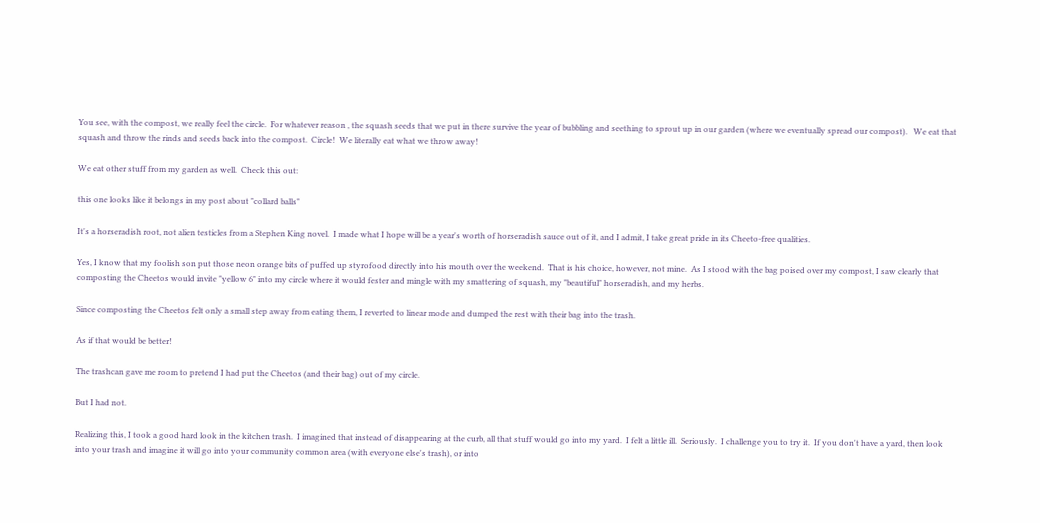You see, with the compost, we really feel the circle.  For whatever reason , the squash seeds that we put in there survive the year of bubbling and seething to sprout up in our garden (where we eventually spread our compost).   We eat that squash and throw the rinds and seeds back into the compost.  Circle!  We literally eat what we throw away!

We eat other stuff from my garden as well.  Check this out:

this one looks like it belongs in my post about "collard balls"

It's a horseradish root, not alien testicles from a Stephen King novel.  I made what I hope will be a year's worth of horseradish sauce out of it, and I admit, I take great pride in its Cheeto-free qualities.

Yes, I know that my foolish son put those neon orange bits of puffed up styrofood directly into his mouth over the weekend.  That is his choice, however, not mine.  As I stood with the bag poised over my compost, I saw clearly that composting the Cheetos would invite "yellow 6" into my circle where it would fester and mingle with my smattering of squash, my "beautiful" horseradish, and my herbs.

Since composting the Cheetos felt only a small step away from eating them, I reverted to linear mode and dumped the rest with their bag into the trash.

As if that would be better!

The trashcan gave me room to pretend I had put the Cheetos (and their bag) out of my circle.

But I had not.

Realizing this, I took a good hard look in the kitchen trash.  I imagined that instead of disappearing at the curb, all that stuff would go into my yard.  I felt a little ill.  Seriously.  I challenge you to try it.  If you don't have a yard, then look into your trash and imagine it will go into your community common area (with everyone else's trash), or into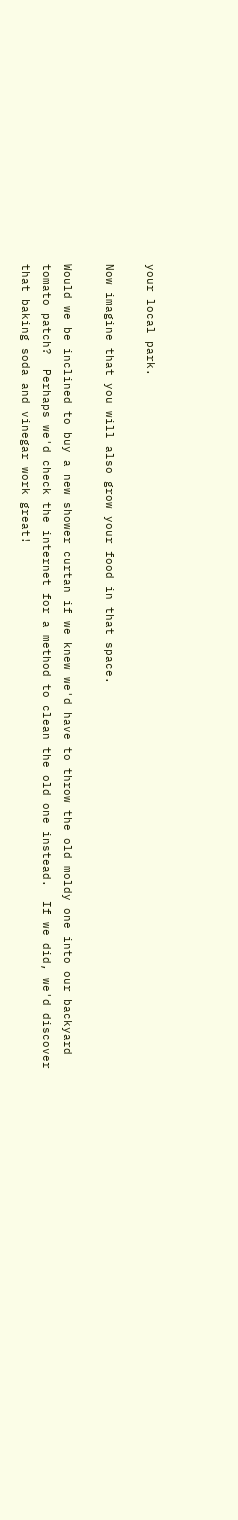your local park.

Now imagine that you will also grow your food in that space.

Would we be inclined to buy a new shower curtan if we knew we'd have to throw the old moldy one into our backyard tomato patch?  Perhaps we'd check the internet for a method to clean the old one instead.  If we did, we'd discover that baking soda and vinegar work great!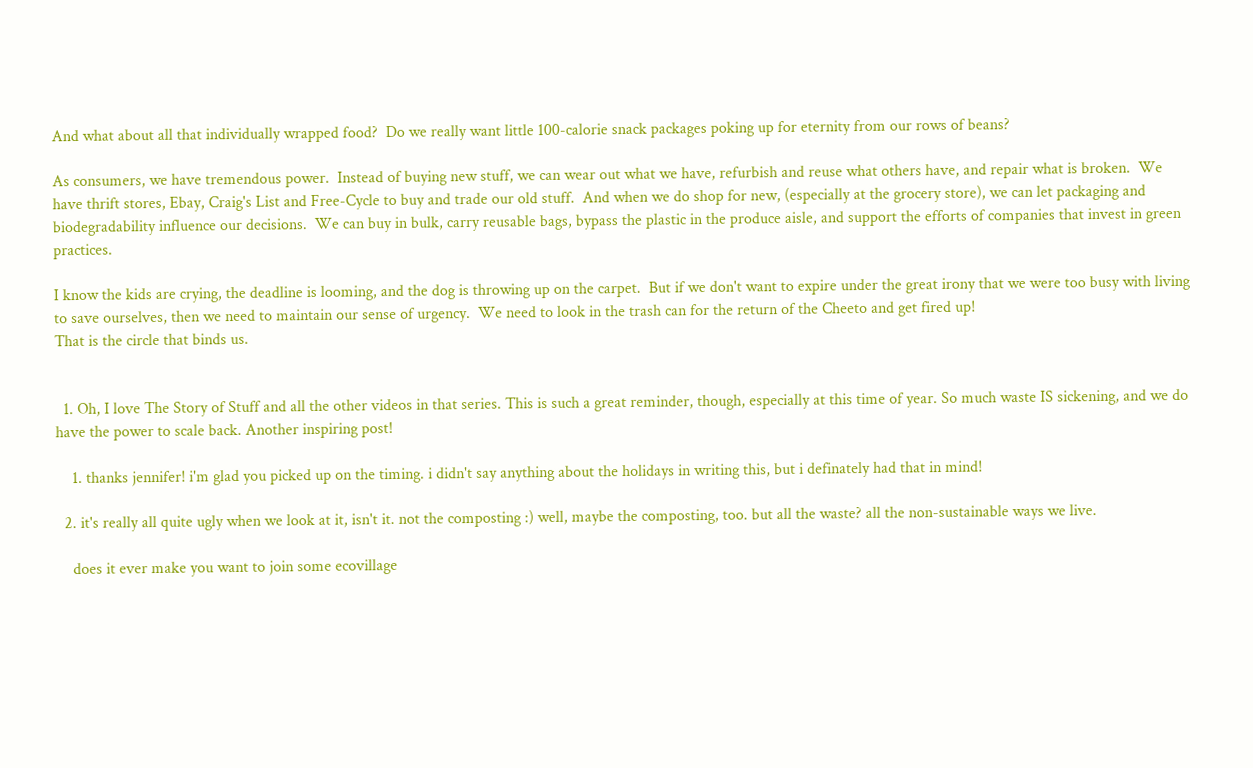And what about all that individually wrapped food?  Do we really want little 100-calorie snack packages poking up for eternity from our rows of beans?

As consumers, we have tremendous power.  Instead of buying new stuff, we can wear out what we have, refurbish and reuse what others have, and repair what is broken.  We have thrift stores, Ebay, Craig's List and Free-Cycle to buy and trade our old stuff.  And when we do shop for new, (especially at the grocery store), we can let packaging and biodegradability influence our decisions.  We can buy in bulk, carry reusable bags, bypass the plastic in the produce aisle, and support the efforts of companies that invest in green practices.

I know the kids are crying, the deadline is looming, and the dog is throwing up on the carpet.  But if we don't want to expire under the great irony that we were too busy with living to save ourselves, then we need to maintain our sense of urgency.  We need to look in the trash can for the return of the Cheeto and get fired up!
That is the circle that binds us.


  1. Oh, I love The Story of Stuff and all the other videos in that series. This is such a great reminder, though, especially at this time of year. So much waste IS sickening, and we do have the power to scale back. Another inspiring post!

    1. thanks jennifer! i'm glad you picked up on the timing. i didn't say anything about the holidays in writing this, but i definately had that in mind!

  2. it's really all quite ugly when we look at it, isn't it. not the composting :) well, maybe the composting, too. but all the waste? all the non-sustainable ways we live.

    does it ever make you want to join some ecovillage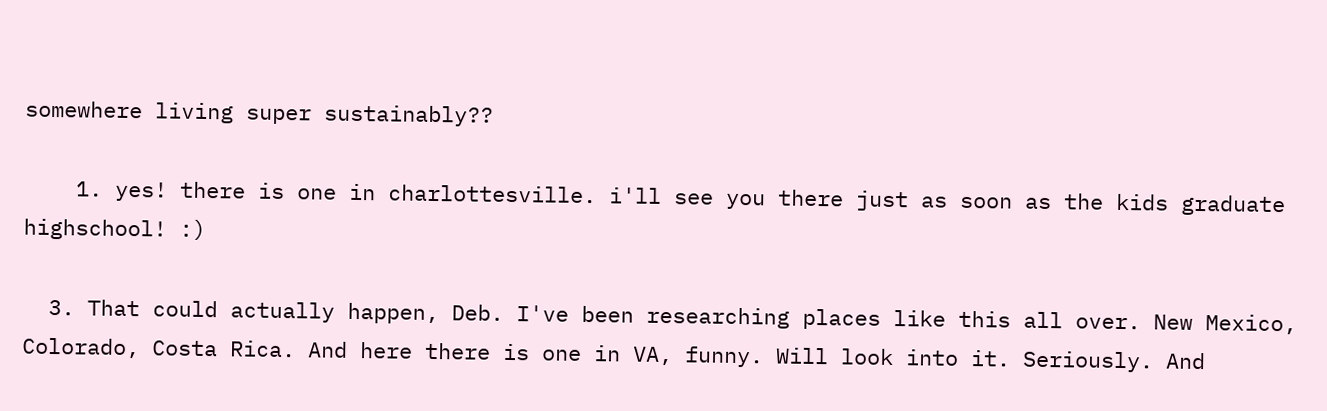somewhere living super sustainably??

    1. yes! there is one in charlottesville. i'll see you there just as soon as the kids graduate highschool! :)

  3. That could actually happen, Deb. I've been researching places like this all over. New Mexico, Colorado, Costa Rica. And here there is one in VA, funny. Will look into it. Seriously. And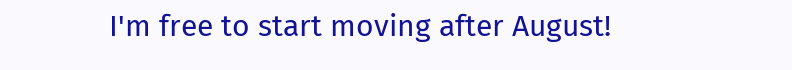I'm free to start moving after August!